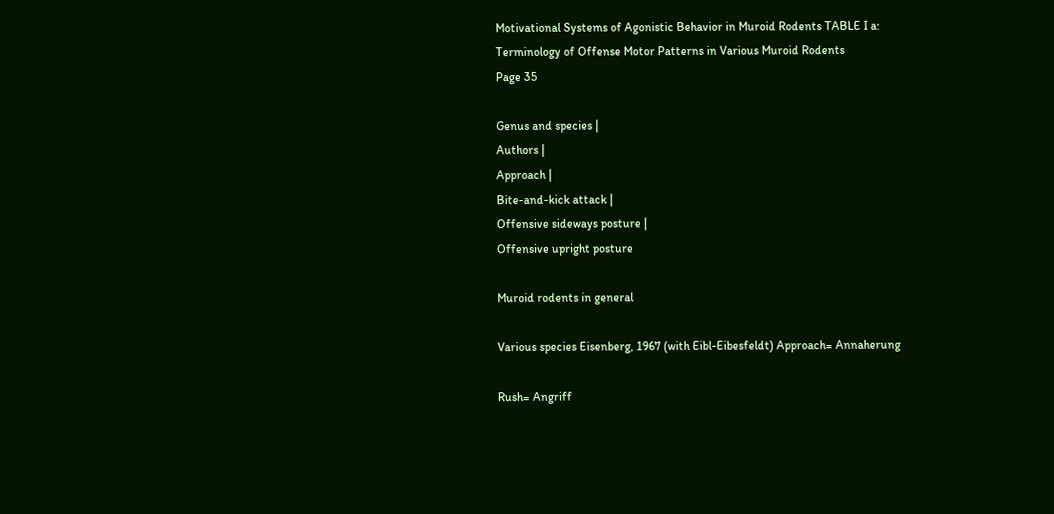Motivational Systems of Agonistic Behavior in Muroid Rodents TABLE I a:
Terminology of Offense Motor Patterns in Various Muroid Rodents
Page 35

Genus and species |
Authors |
Approach |
Bite-and-kick attack |
Offensive sideways posture |
Offensive upright posture

Muroid rodents in general

Various species Eisenberg, 1967 (with Eibl-Eibesfeldt) Approach= Annaherung

Rush= Angriff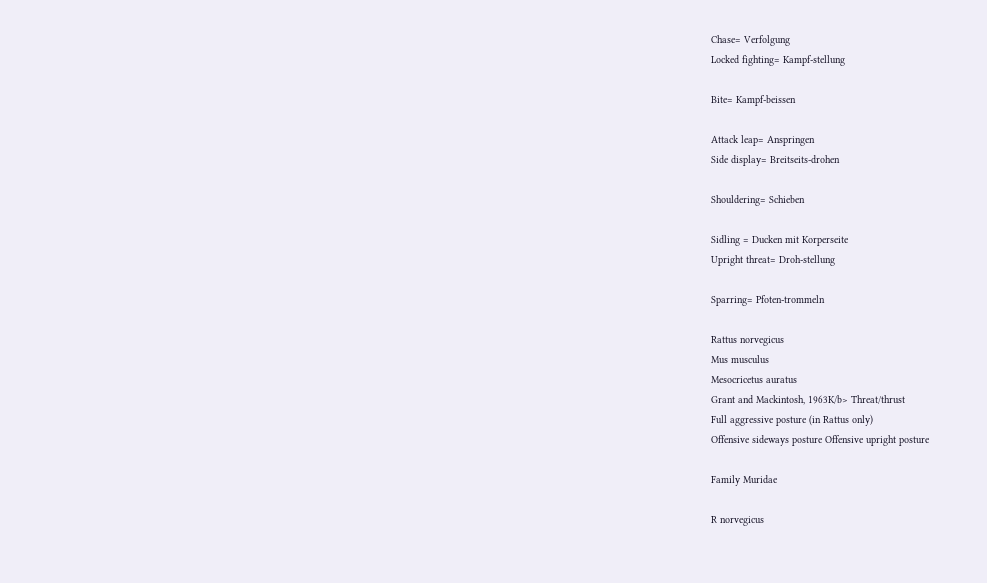Chase= Verfolgung
Locked fighting= Kampf-stellung

Bite= Kampf-beissen

Attack leap= Anspringen
Side display= Breitseits-drohen

Shouldering= Schieben

Sidling = Ducken mit Korperseite
Upright threat= Droh-stellung

Sparring= Pfoten-trommeln

Rattus norvegicus
Mus musculus
Mesocricetus auratus
Grant and Mackintosh, 1963K/b> Threat/thrust
Full aggressive posture (in Rattus only)
Offensive sideways posture Offensive upright posture

Family Muridae

R norvegicus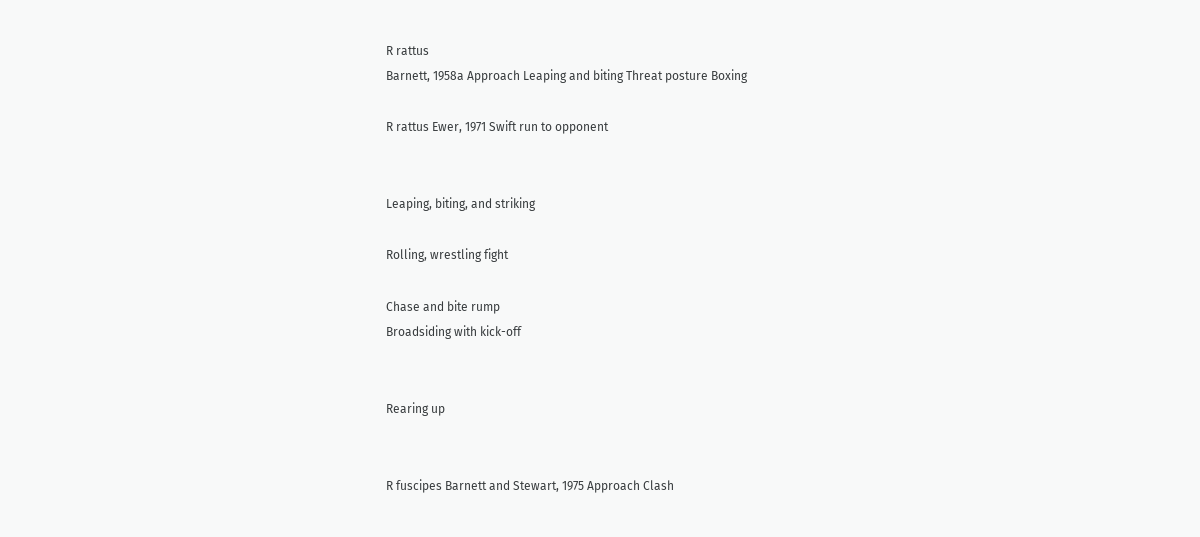R rattus
Barnett, 1958a Approach Leaping and biting Threat posture Boxing

R rattus Ewer, 1971 Swift run to opponent


Leaping, biting, and striking

Rolling, wrestling fight

Chase and bite rump
Broadsiding with kick-off


Rearing up


R fuscipes Barnett and Stewart, 1975 Approach Clash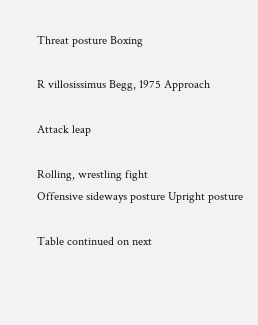Threat posture Boxing

R villosissimus Begg, 1975 Approach

Attack leap

Rolling, wrestling fight
Offensive sideways posture Upright posture

Table continued on next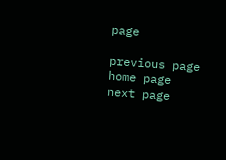page

previous page
home page
next page